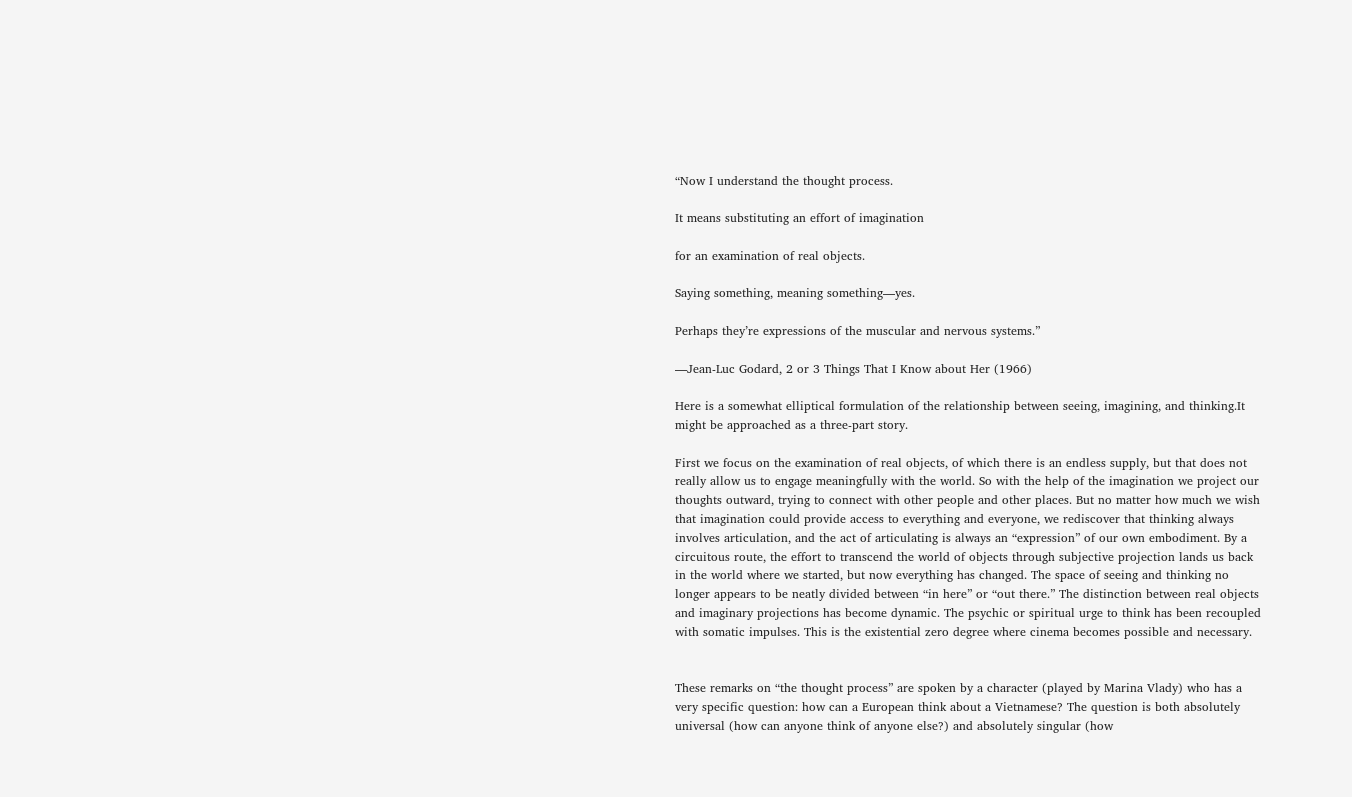“Now I understand the thought process.

It means substituting an effort of imagination

for an examination of real objects.

Saying something, meaning something—yes.

Perhaps they’re expressions of the muscular and nervous systems.”

—Jean-Luc Godard, 2 or 3 Things That I Know about Her (1966)

Here is a somewhat elliptical formulation of the relationship between seeing, imagining, and thinking.It might be approached as a three-part story.

First we focus on the examination of real objects, of which there is an endless supply, but that does not really allow us to engage meaningfully with the world. So with the help of the imagination we project our thoughts outward, trying to connect with other people and other places. But no matter how much we wish that imagination could provide access to everything and everyone, we rediscover that thinking always involves articulation, and the act of articulating is always an “expression” of our own embodiment. By a circuitous route, the effort to transcend the world of objects through subjective projection lands us back in the world where we started, but now everything has changed. The space of seeing and thinking no longer appears to be neatly divided between “in here” or “out there.” The distinction between real objects and imaginary projections has become dynamic. The psychic or spiritual urge to think has been recoupled with somatic impulses. This is the existential zero degree where cinema becomes possible and necessary.


These remarks on “the thought process” are spoken by a character (played by Marina Vlady) who has a very specific question: how can a European think about a Vietnamese? The question is both absolutely universal (how can anyone think of anyone else?) and absolutely singular (how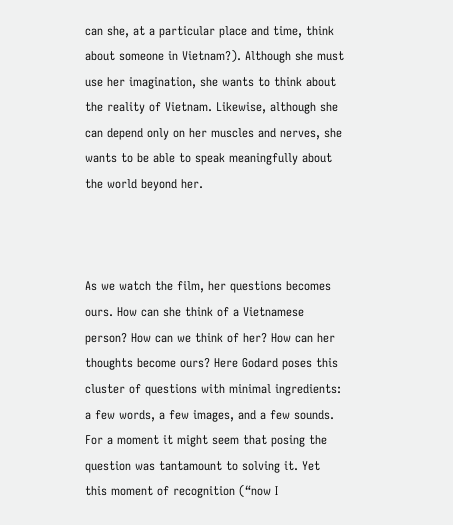can she, at a particular place and time, think about someone in Vietnam?). Although she must use her imagination, she wants to think about the reality of Vietnam. Likewise, although she can depend only on her muscles and nerves, she wants to be able to speak meaningfully about the world beyond her.



As we watch the film, her questions becomes ours. How can she think of a Vietnamese person? How can we think of her? How can her thoughts become ours? Here Godard poses this cluster of questions with minimal ingredients: a few words, a few images, and a few sounds. For a moment it might seem that posing the question was tantamount to solving it. Yet this moment of recognition (“now I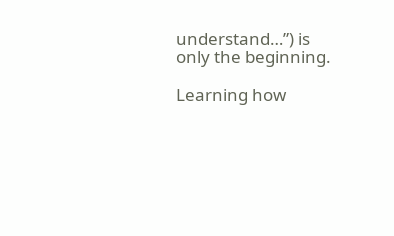understand…”) is only the beginning.

Learning how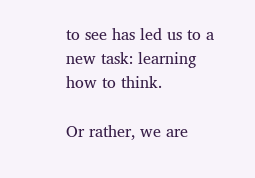to see has led us to a new task: learning how to think.

Or rather, we are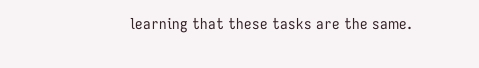learning that these tasks are the same.